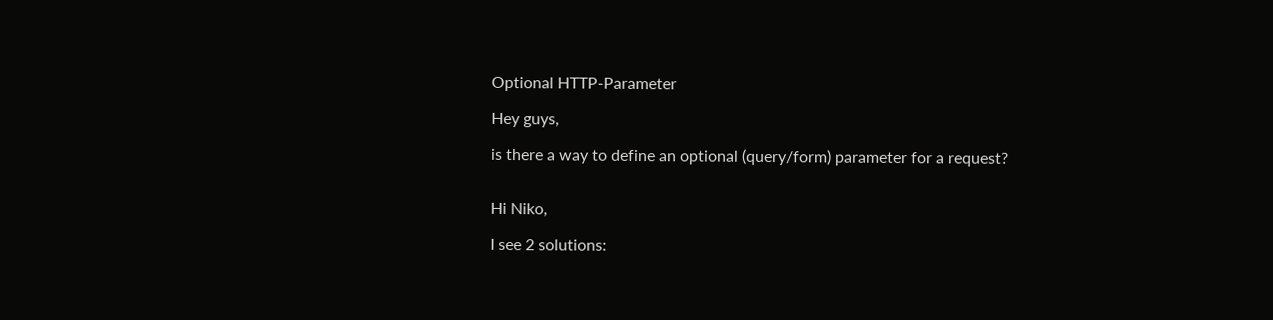Optional HTTP-Parameter

Hey guys,

is there a way to define an optional (query/form) parameter for a request?


Hi Niko,

I see 2 solutions: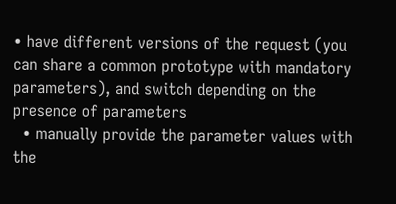• have different versions of the request (you can share a common prototype with mandatory parameters), and switch depending on the presence of parameters
  • manually provide the parameter values with the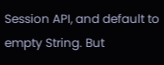Session API, and default to empty String. But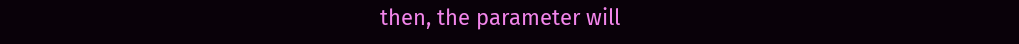then, the parameter will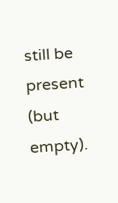still be present (but empty).